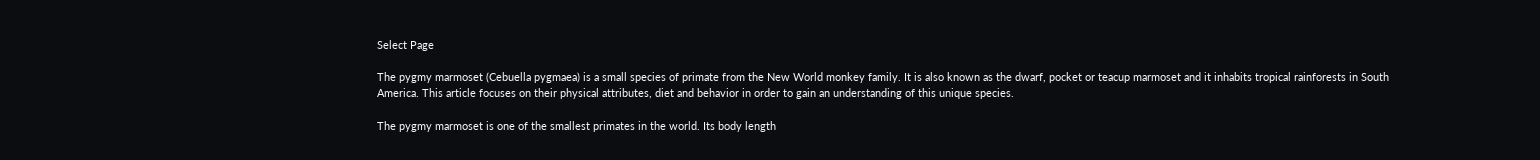Select Page

The pygmy marmoset (Cebuella pygmaea) is a small species of primate from the New World monkey family. It is also known as the dwarf, pocket or teacup marmoset and it inhabits tropical rainforests in South America. This article focuses on their physical attributes, diet and behavior in order to gain an understanding of this unique species.

The pygmy marmoset is one of the smallest primates in the world. Its body length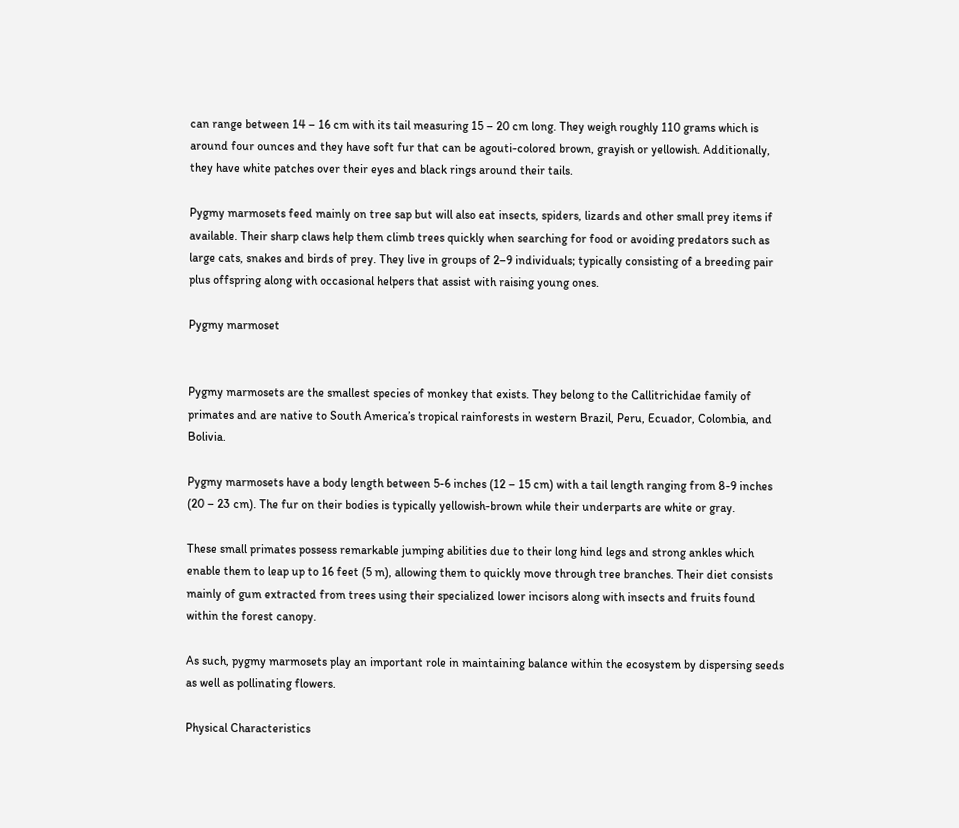can range between 14 – 16 cm with its tail measuring 15 – 20 cm long. They weigh roughly 110 grams which is around four ounces and they have soft fur that can be agouti-colored brown, grayish or yellowish. Additionally, they have white patches over their eyes and black rings around their tails.

Pygmy marmosets feed mainly on tree sap but will also eat insects, spiders, lizards and other small prey items if available. Their sharp claws help them climb trees quickly when searching for food or avoiding predators such as large cats, snakes and birds of prey. They live in groups of 2–9 individuals; typically consisting of a breeding pair plus offspring along with occasional helpers that assist with raising young ones.

Pygmy marmoset


Pygmy marmosets are the smallest species of monkey that exists. They belong to the Callitrichidae family of primates and are native to South America’s tropical rainforests in western Brazil, Peru, Ecuador, Colombia, and Bolivia.

Pygmy marmosets have a body length between 5-6 inches (12 – 15 cm) with a tail length ranging from 8-9 inches (20 – 23 cm). The fur on their bodies is typically yellowish-brown while their underparts are white or gray.

These small primates possess remarkable jumping abilities due to their long hind legs and strong ankles which enable them to leap up to 16 feet (5 m), allowing them to quickly move through tree branches. Their diet consists mainly of gum extracted from trees using their specialized lower incisors along with insects and fruits found within the forest canopy.

As such, pygmy marmosets play an important role in maintaining balance within the ecosystem by dispersing seeds as well as pollinating flowers.

Physical Characteristics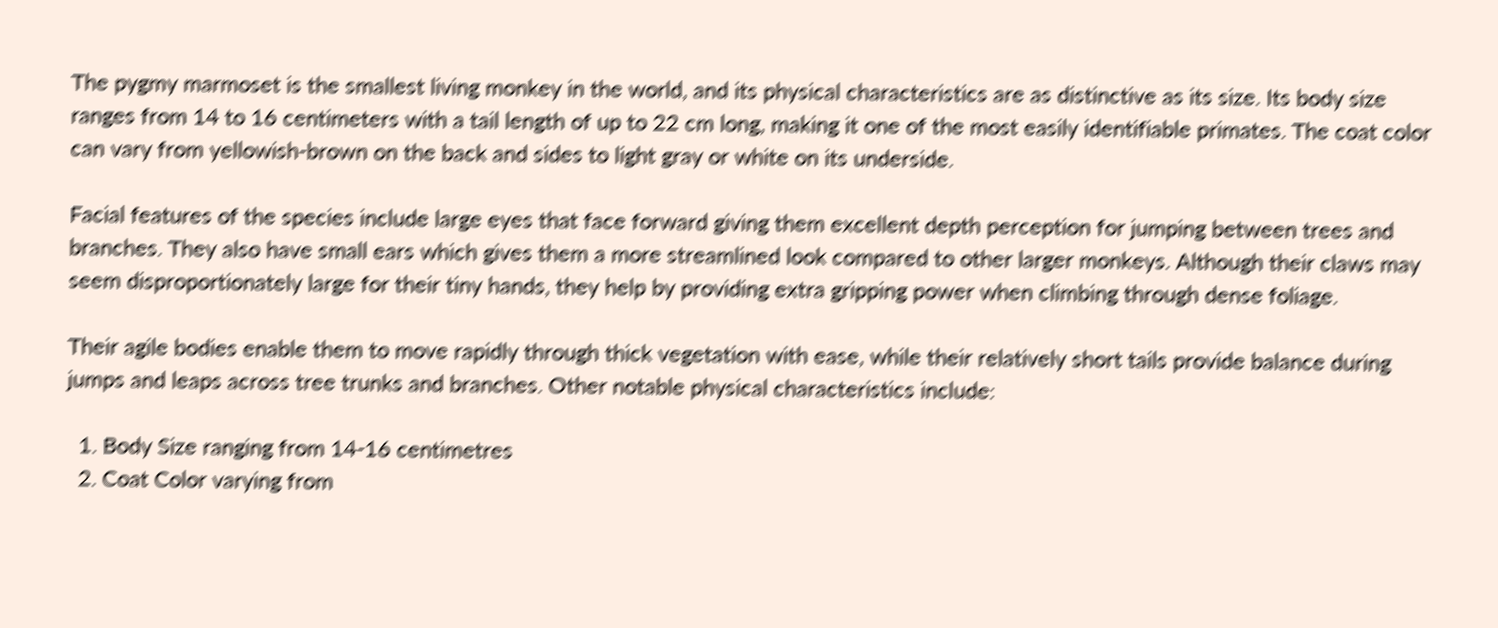The pygmy marmoset is the smallest living monkey in the world, and its physical characteristics are as distinctive as its size. Its body size ranges from 14 to 16 centimeters with a tail length of up to 22 cm long, making it one of the most easily identifiable primates. The coat color can vary from yellowish-brown on the back and sides to light gray or white on its underside.

Facial features of the species include large eyes that face forward giving them excellent depth perception for jumping between trees and branches. They also have small ears which gives them a more streamlined look compared to other larger monkeys. Although their claws may seem disproportionately large for their tiny hands, they help by providing extra gripping power when climbing through dense foliage.

Their agile bodies enable them to move rapidly through thick vegetation with ease, while their relatively short tails provide balance during jumps and leaps across tree trunks and branches. Other notable physical characteristics include:

  1. Body Size ranging from 14-16 centimetres
  2. Coat Color varying from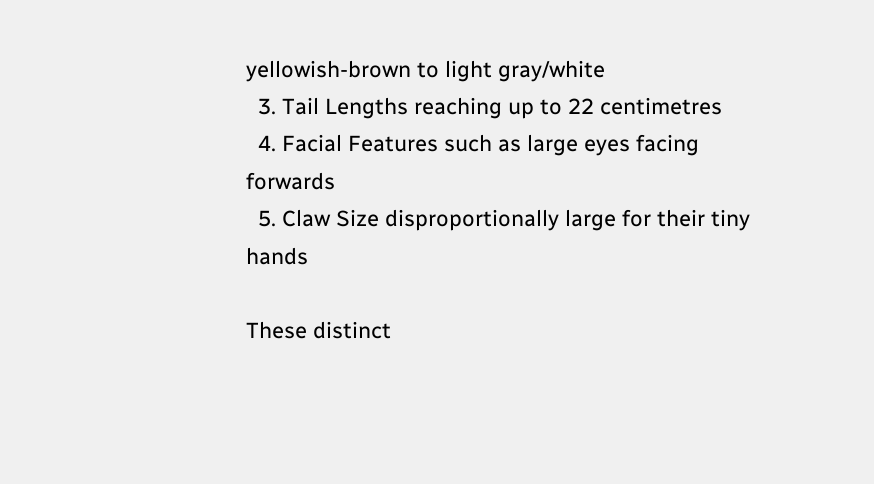yellowish-brown to light gray/white
  3. Tail Lengths reaching up to 22 centimetres
  4. Facial Features such as large eyes facing forwards
  5. Claw Size disproportionally large for their tiny hands

These distinct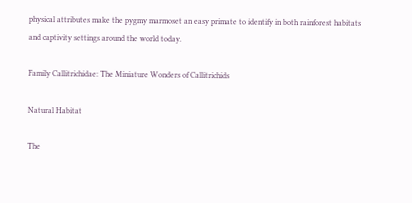physical attributes make the pygmy marmoset an easy primate to identify in both rainforest habitats and captivity settings around the world today.

Family Callitrichidae: The Miniature Wonders of Callitrichids

Natural Habitat

The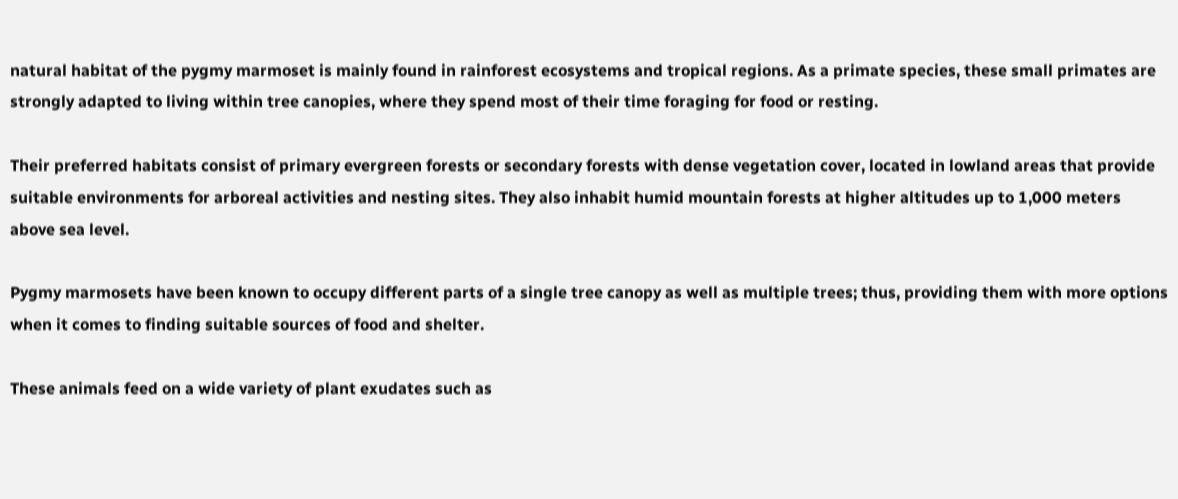natural habitat of the pygmy marmoset is mainly found in rainforest ecosystems and tropical regions. As a primate species, these small primates are strongly adapted to living within tree canopies, where they spend most of their time foraging for food or resting.

Their preferred habitats consist of primary evergreen forests or secondary forests with dense vegetation cover, located in lowland areas that provide suitable environments for arboreal activities and nesting sites. They also inhabit humid mountain forests at higher altitudes up to 1,000 meters above sea level.

Pygmy marmosets have been known to occupy different parts of a single tree canopy as well as multiple trees; thus, providing them with more options when it comes to finding suitable sources of food and shelter.

These animals feed on a wide variety of plant exudates such as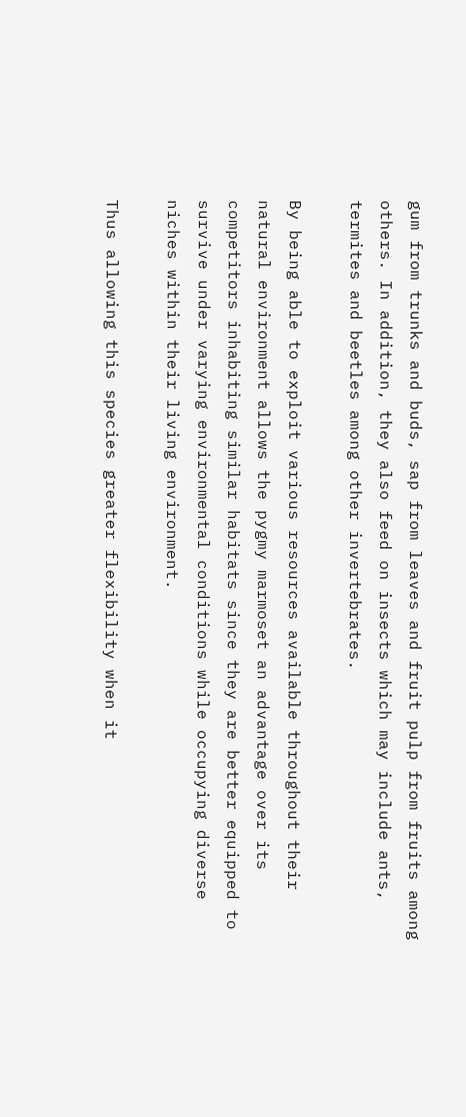gum from trunks and buds, sap from leaves and fruit pulp from fruits among others. In addition, they also feed on insects which may include ants, termites and beetles among other invertebrates.

By being able to exploit various resources available throughout their natural environment allows the pygmy marmoset an advantage over its competitors inhabiting similar habitats since they are better equipped to survive under varying environmental conditions while occupying diverse niches within their living environment.

Thus allowing this species greater flexibility when it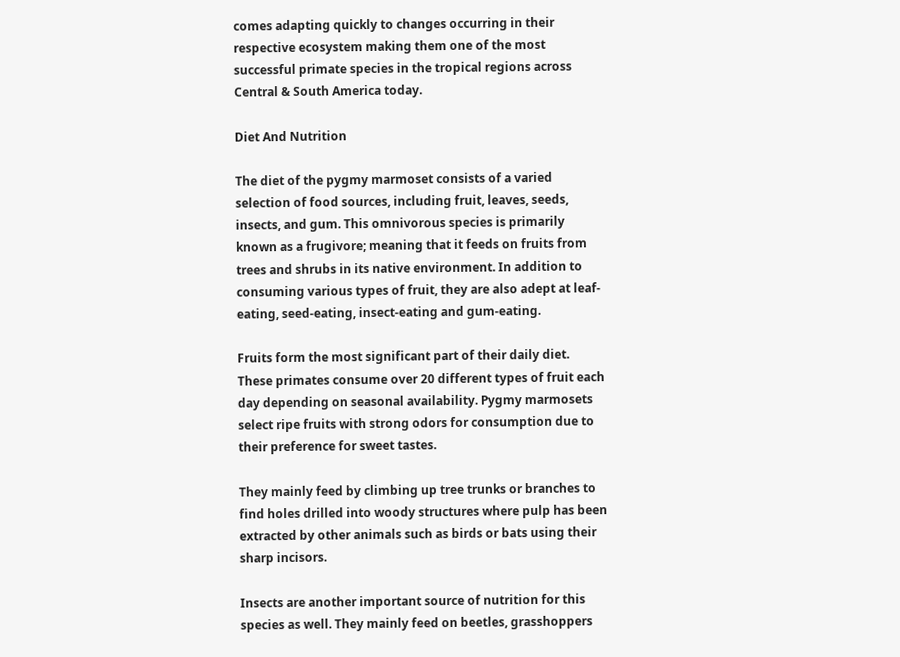comes adapting quickly to changes occurring in their respective ecosystem making them one of the most successful primate species in the tropical regions across Central & South America today.

Diet And Nutrition

The diet of the pygmy marmoset consists of a varied selection of food sources, including fruit, leaves, seeds, insects, and gum. This omnivorous species is primarily known as a frugivore; meaning that it feeds on fruits from trees and shrubs in its native environment. In addition to consuming various types of fruit, they are also adept at leaf-eating, seed-eating, insect-eating and gum-eating.

Fruits form the most significant part of their daily diet. These primates consume over 20 different types of fruit each day depending on seasonal availability. Pygmy marmosets select ripe fruits with strong odors for consumption due to their preference for sweet tastes.

They mainly feed by climbing up tree trunks or branches to find holes drilled into woody structures where pulp has been extracted by other animals such as birds or bats using their sharp incisors.

Insects are another important source of nutrition for this species as well. They mainly feed on beetles, grasshoppers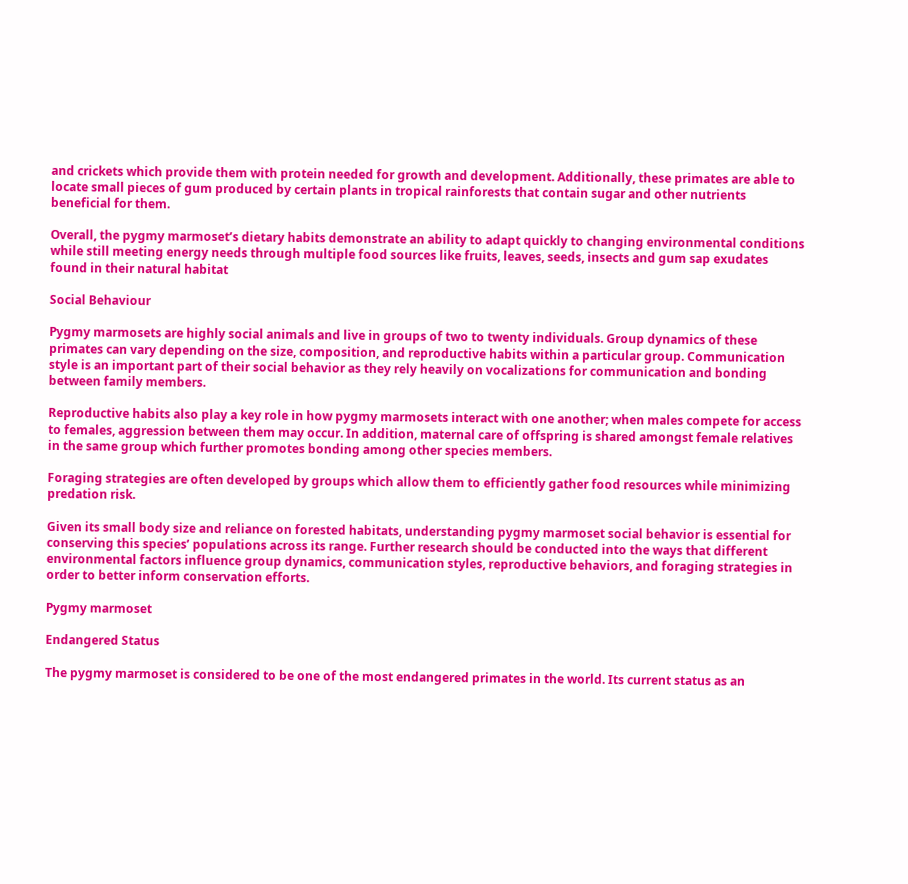and crickets which provide them with protein needed for growth and development. Additionally, these primates are able to locate small pieces of gum produced by certain plants in tropical rainforests that contain sugar and other nutrients beneficial for them.

Overall, the pygmy marmoset’s dietary habits demonstrate an ability to adapt quickly to changing environmental conditions while still meeting energy needs through multiple food sources like fruits, leaves, seeds, insects and gum sap exudates found in their natural habitat

Social Behaviour

Pygmy marmosets are highly social animals and live in groups of two to twenty individuals. Group dynamics of these primates can vary depending on the size, composition, and reproductive habits within a particular group. Communication style is an important part of their social behavior as they rely heavily on vocalizations for communication and bonding between family members.

Reproductive habits also play a key role in how pygmy marmosets interact with one another; when males compete for access to females, aggression between them may occur. In addition, maternal care of offspring is shared amongst female relatives in the same group which further promotes bonding among other species members.

Foraging strategies are often developed by groups which allow them to efficiently gather food resources while minimizing predation risk.

Given its small body size and reliance on forested habitats, understanding pygmy marmoset social behavior is essential for conserving this species’ populations across its range. Further research should be conducted into the ways that different environmental factors influence group dynamics, communication styles, reproductive behaviors, and foraging strategies in order to better inform conservation efforts.

Pygmy marmoset

Endangered Status

The pygmy marmoset is considered to be one of the most endangered primates in the world. Its current status as an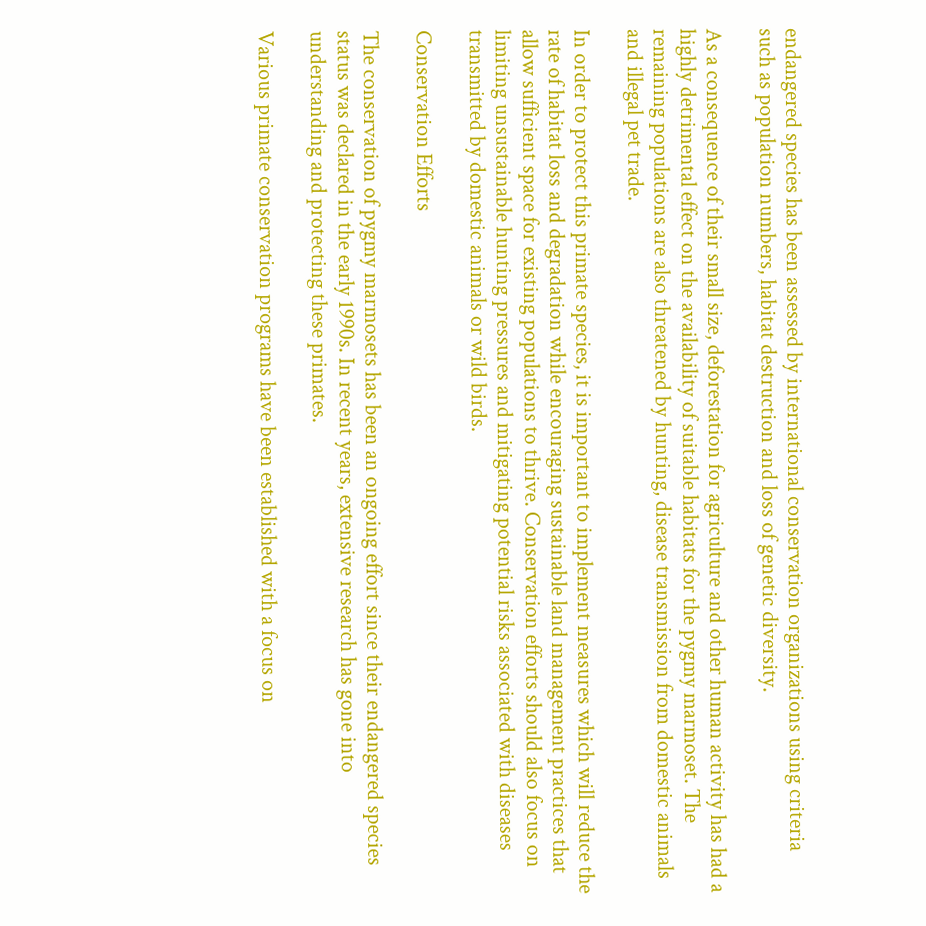endangered species has been assessed by international conservation organizations using criteria such as population numbers, habitat destruction and loss of genetic diversity.

As a consequence of their small size, deforestation for agriculture and other human activity has had a highly detrimental effect on the availability of suitable habitats for the pygmy marmoset. The remaining populations are also threatened by hunting, disease transmission from domestic animals and illegal pet trade.

In order to protect this primate species, it is important to implement measures which will reduce the rate of habitat loss and degradation while encouraging sustainable land management practices that allow sufficient space for existing populations to thrive. Conservation efforts should also focus on limiting unsustainable hunting pressures and mitigating potential risks associated with diseases transmitted by domestic animals or wild birds.

Conservation Efforts

The conservation of pygmy marmosets has been an ongoing effort since their endangered species status was declared in the early 1990s. In recent years, extensive research has gone into understanding and protecting these primates.

Various primate conservation programs have been established with a focus on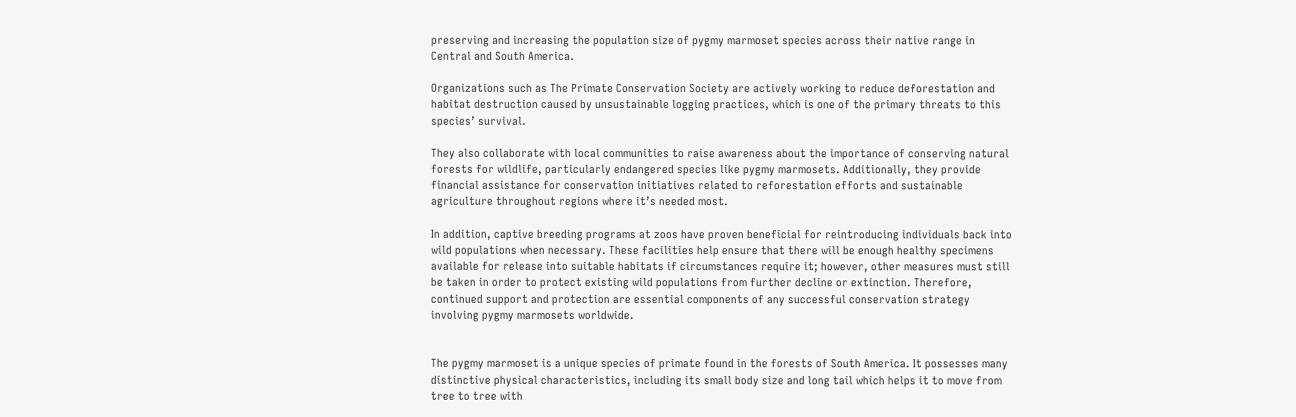preserving and increasing the population size of pygmy marmoset species across their native range in Central and South America.

Organizations such as The Primate Conservation Society are actively working to reduce deforestation and habitat destruction caused by unsustainable logging practices, which is one of the primary threats to this species’ survival.

They also collaborate with local communities to raise awareness about the importance of conserving natural forests for wildlife, particularly endangered species like pygmy marmosets. Additionally, they provide financial assistance for conservation initiatives related to reforestation efforts and sustainable agriculture throughout regions where it’s needed most.

In addition, captive breeding programs at zoos have proven beneficial for reintroducing individuals back into wild populations when necessary. These facilities help ensure that there will be enough healthy specimens available for release into suitable habitats if circumstances require it; however, other measures must still be taken in order to protect existing wild populations from further decline or extinction. Therefore, continued support and protection are essential components of any successful conservation strategy involving pygmy marmosets worldwide.


The pygmy marmoset is a unique species of primate found in the forests of South America. It possesses many distinctive physical characteristics, including its small body size and long tail which helps it to move from tree to tree with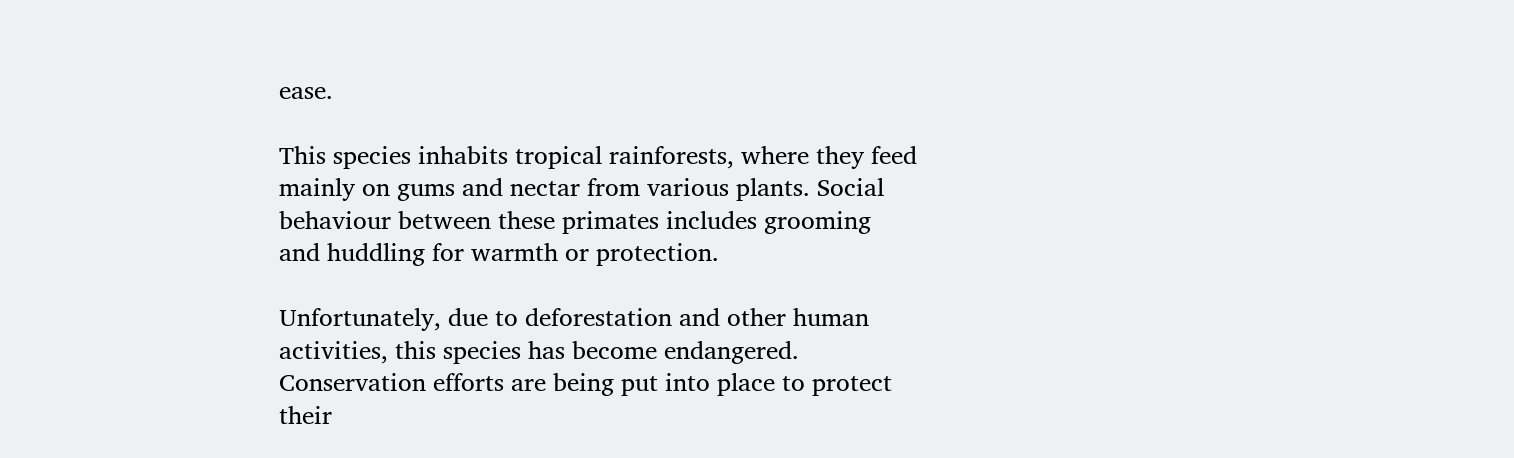ease.

This species inhabits tropical rainforests, where they feed mainly on gums and nectar from various plants. Social behaviour between these primates includes grooming and huddling for warmth or protection.

Unfortunately, due to deforestation and other human activities, this species has become endangered. Conservation efforts are being put into place to protect their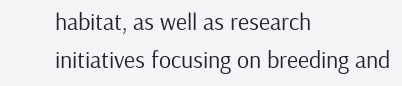habitat, as well as research initiatives focusing on breeding and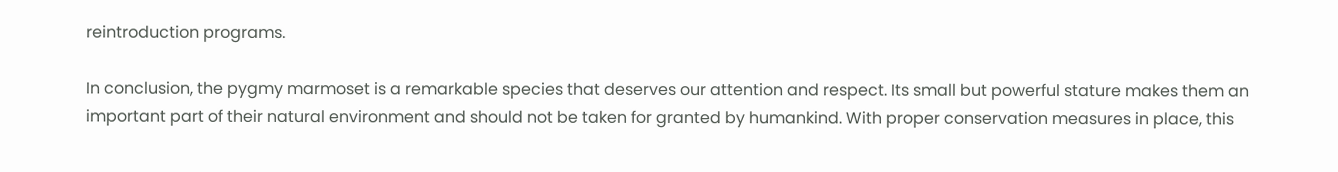reintroduction programs.

In conclusion, the pygmy marmoset is a remarkable species that deserves our attention and respect. Its small but powerful stature makes them an important part of their natural environment and should not be taken for granted by humankind. With proper conservation measures in place, this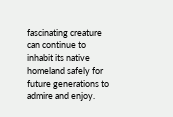fascinating creature can continue to inhabit its native homeland safely for future generations to admire and enjoy.